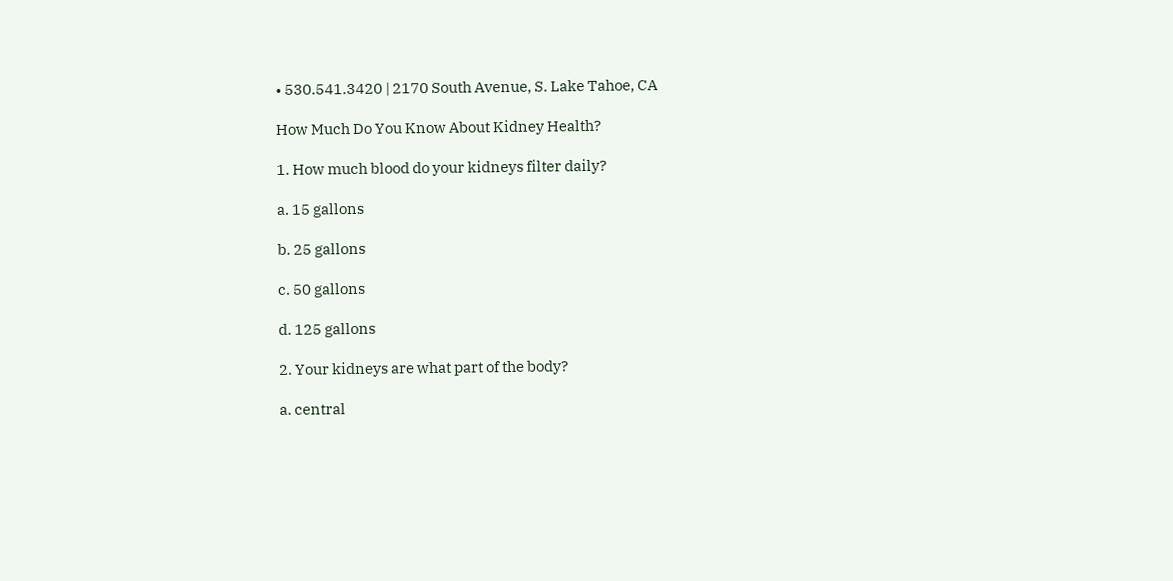• 530.541.3420 | 2170 South Avenue, S. Lake Tahoe, CA

How Much Do You Know About Kidney Health?

1. How much blood do your kidneys filter daily?

a. 15 gallons

b. 25 gallons

c. 50 gallons

d. 125 gallons

2. Your kidneys are what part of the body?

a. central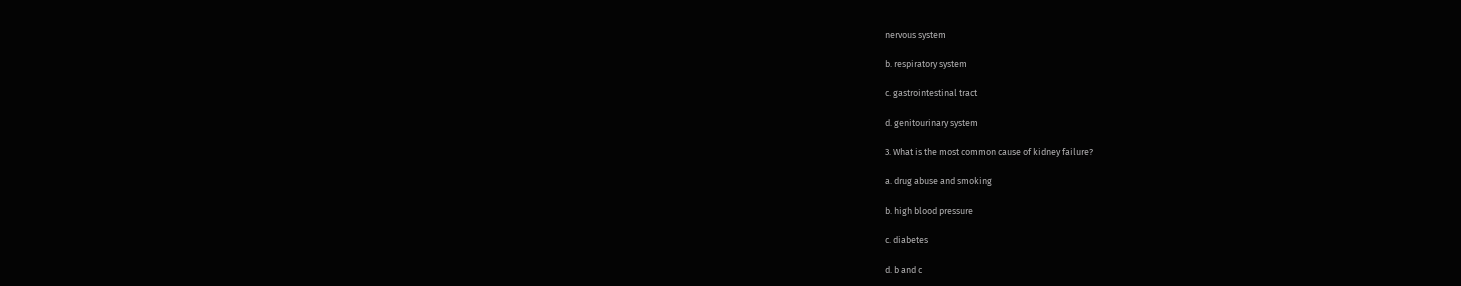nervous system

b. respiratory system

c. gastrointestinal tract

d. genitourinary system

3. What is the most common cause of kidney failure?

a. drug abuse and smoking

b. high blood pressure

c. diabetes

d. b and c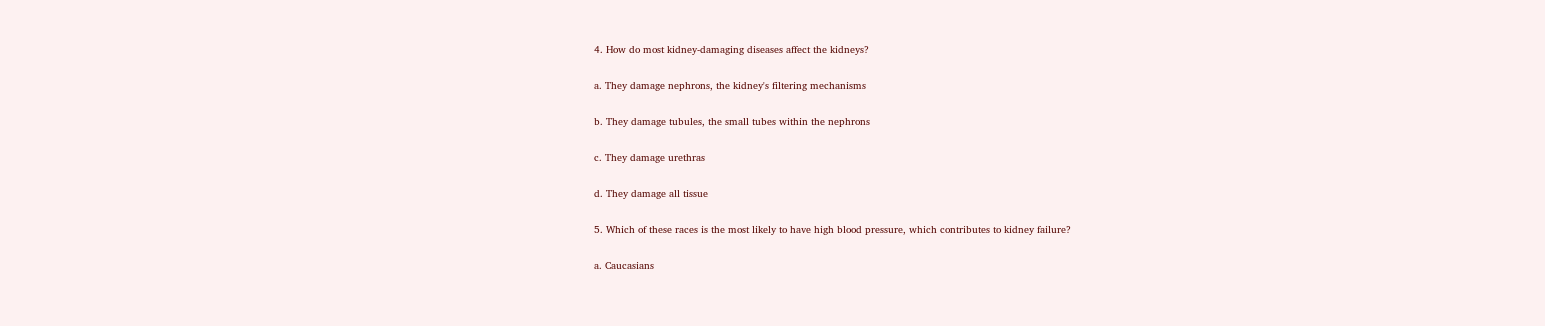4. How do most kidney-damaging diseases affect the kidneys?

a. They damage nephrons, the kidney's filtering mechanisms

b. They damage tubules, the small tubes within the nephrons

c. They damage urethras

d. They damage all tissue

5. Which of these races is the most likely to have high blood pressure, which contributes to kidney failure?

a. Caucasians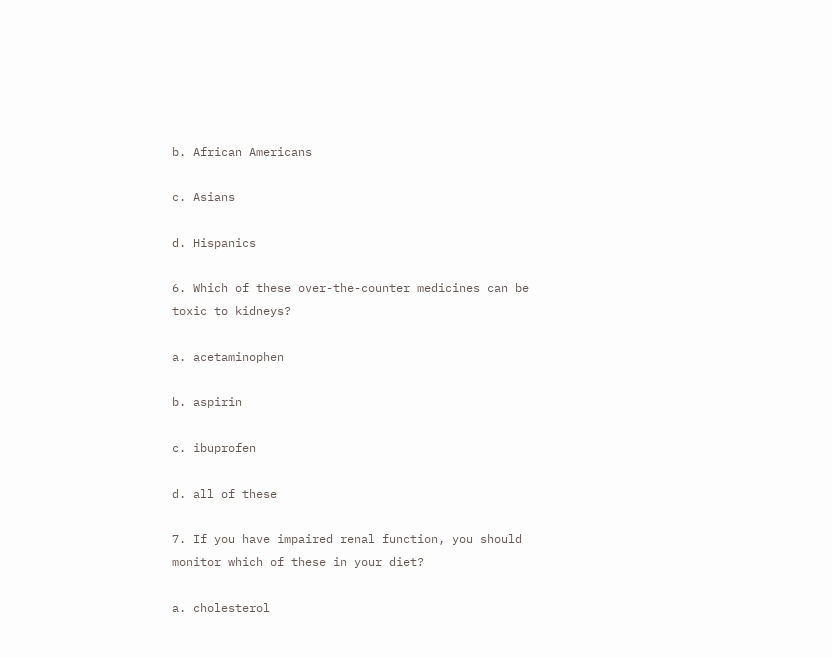b. African Americans

c. Asians

d. Hispanics

6. Which of these over-the-counter medicines can be toxic to kidneys?

a. acetaminophen

b. aspirin

c. ibuprofen

d. all of these

7. If you have impaired renal function, you should monitor which of these in your diet?

a. cholesterol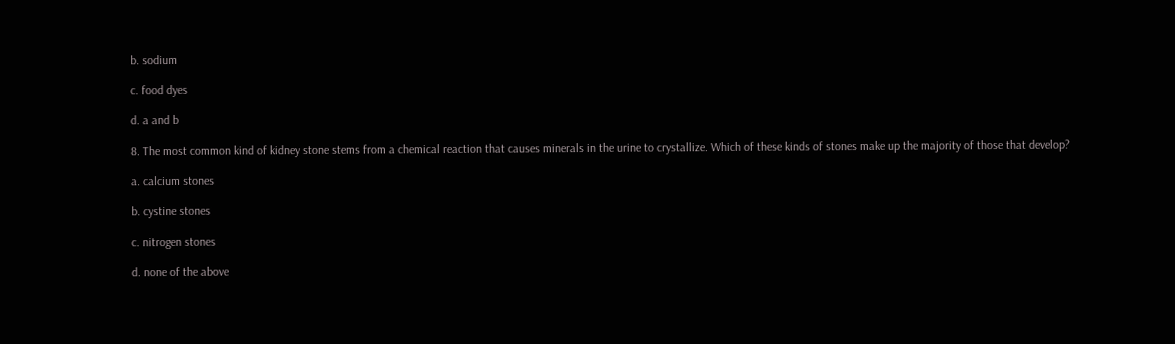b. sodium

c. food dyes

d. a and b

8. The most common kind of kidney stone stems from a chemical reaction that causes minerals in the urine to crystallize. Which of these kinds of stones make up the majority of those that develop?

a. calcium stones

b. cystine stones

c. nitrogen stones

d. none of the above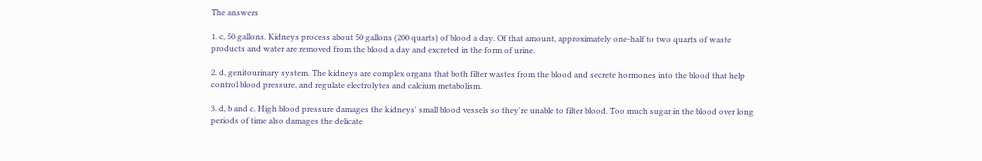The answers

1. c, 50 gallons. Kidneys process about 50 gallons (200 quarts) of blood a day. Of that amount, approximately one-half to two quarts of waste products and water are removed from the blood a day and excreted in the form of urine.

2. d, genitourinary system. The kidneys are complex organs that both filter wastes from the blood and secrete hormones into the blood that help control blood pressure, and regulate electrolytes and calcium metabolism.

3. d, b and c. High blood pressure damages the kidneys' small blood vessels so they're unable to filter blood. Too much sugar in the blood over long periods of time also damages the delicate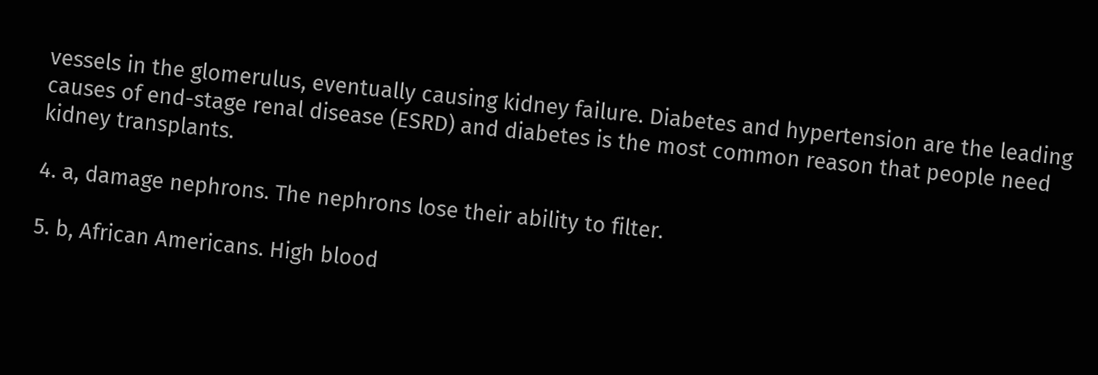vessels in the glomerulus, eventually causing kidney failure. Diabetes and hypertension are the leading causes of end-stage renal disease (ESRD) and diabetes is the most common reason that people need kidney transplants.

4. a, damage nephrons. The nephrons lose their ability to filter.

5. b, African Americans. High blood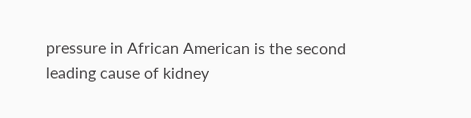pressure in African American is the second leading cause of kidney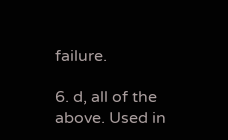failure.

6. d, all of the above. Used in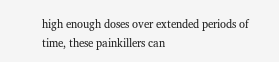high enough doses over extended periods of time, these painkillers can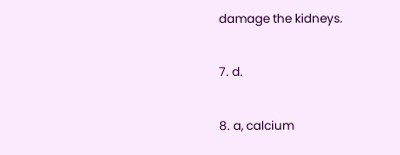damage the kidneys.

7. d.

8. a, calcium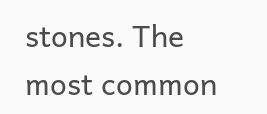stones. The most common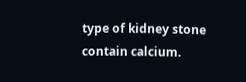type of kidney stone contain calcium.